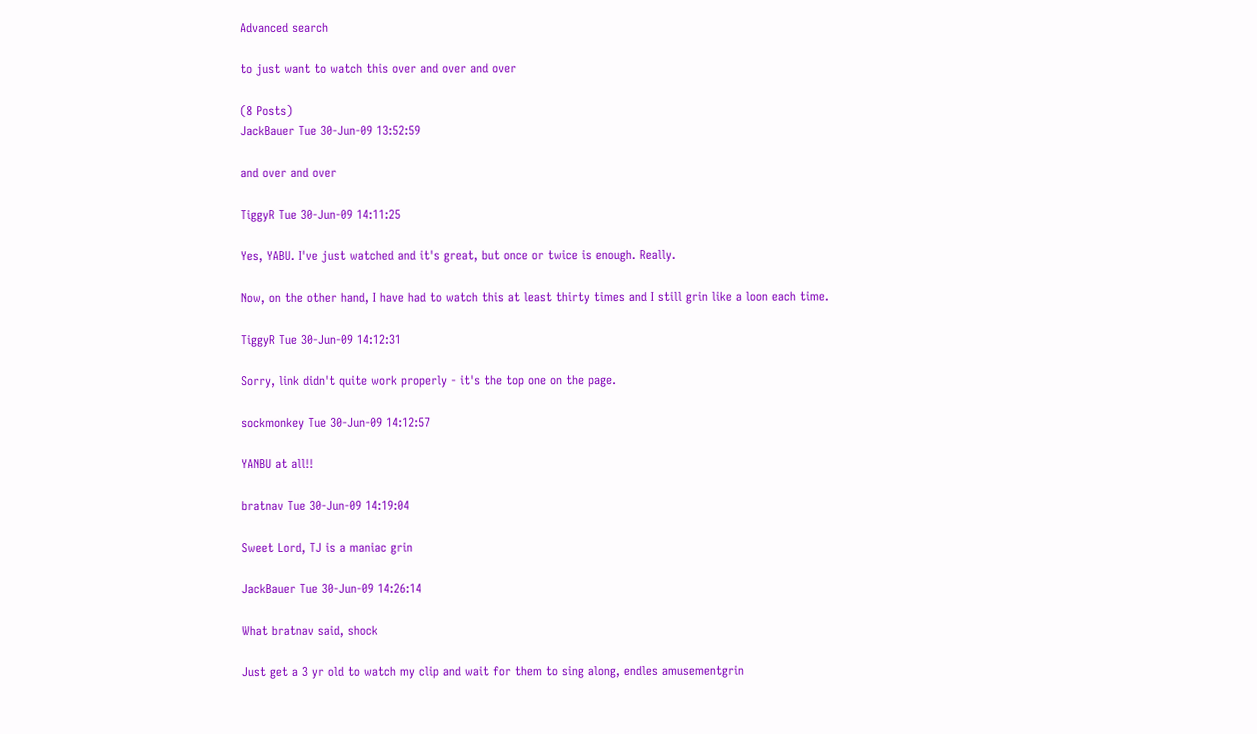Advanced search

to just want to watch this over and over and over

(8 Posts)
JackBauer Tue 30-Jun-09 13:52:59

and over and over

TiggyR Tue 30-Jun-09 14:11:25

Yes, YABU. I've just watched and it's great, but once or twice is enough. Really.

Now, on the other hand, I have had to watch this at least thirty times and I still grin like a loon each time.

TiggyR Tue 30-Jun-09 14:12:31

Sorry, link didn't quite work properly - it's the top one on the page.

sockmonkey Tue 30-Jun-09 14:12:57

YANBU at all!!

bratnav Tue 30-Jun-09 14:19:04

Sweet Lord, TJ is a maniac grin

JackBauer Tue 30-Jun-09 14:26:14

What bratnav said, shock

Just get a 3 yr old to watch my clip and wait for them to sing along, endles amusementgrin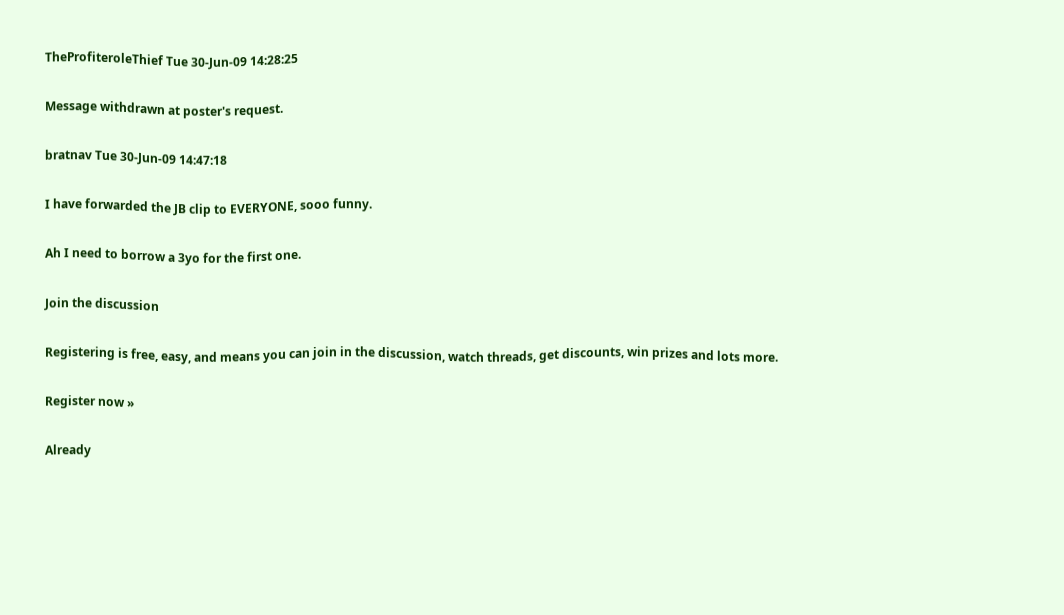TheProfiteroleThief Tue 30-Jun-09 14:28:25

Message withdrawn at poster's request.

bratnav Tue 30-Jun-09 14:47:18

I have forwarded the JB clip to EVERYONE, sooo funny.

Ah I need to borrow a 3yo for the first one.

Join the discussion

Registering is free, easy, and means you can join in the discussion, watch threads, get discounts, win prizes and lots more.

Register now »

Already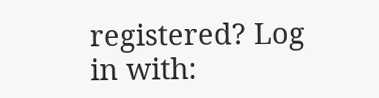registered? Log in with: